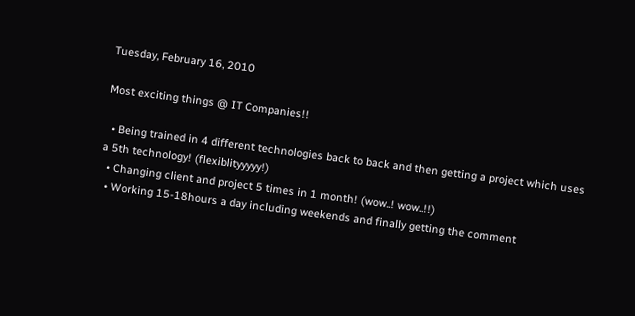Tuesday, February 16, 2010

Most exciting things @ IT Companies!!

  • Being trained in 4 different technologies back to back and then getting a project which uses a 5th technology! (flexiblityyyyy!)
  • Changing client and project 5 times in 1 month! (wow..! wow..!!)
  • Working 15-18hours a day including weekends and finally getting the comment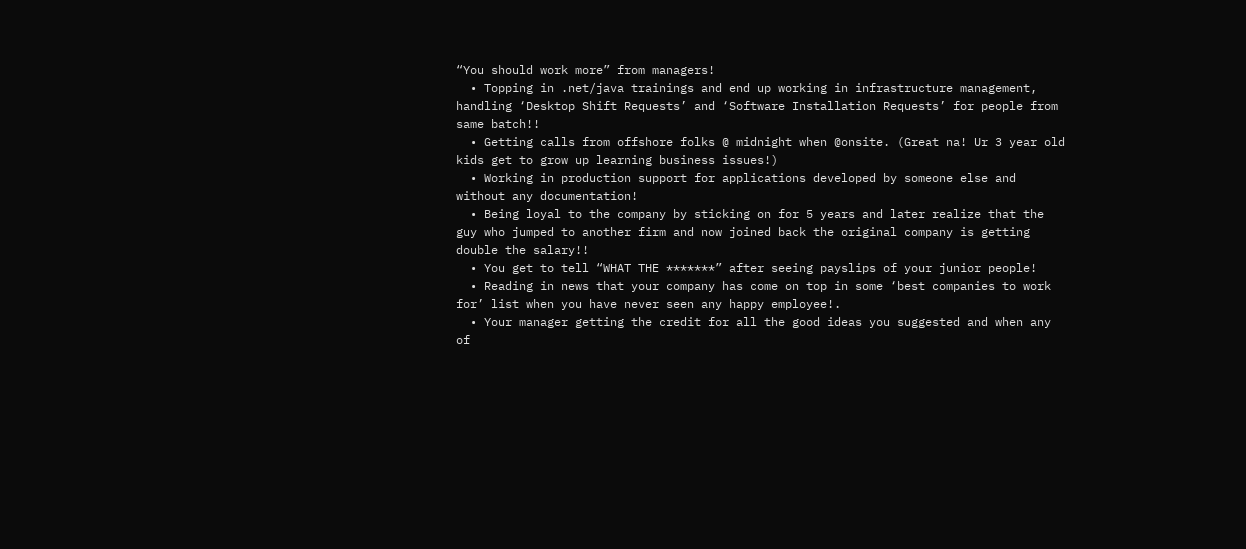“You should work more” from managers!
  • Topping in .net/java trainings and end up working in infrastructure management, handling ‘Desktop Shift Requests’ and ‘Software Installation Requests’ for people from same batch!!
  • Getting calls from offshore folks @ midnight when @onsite. (Great na! Ur 3 year old kids get to grow up learning business issues!)
  • Working in production support for applications developed by someone else and without any documentation!
  • Being loyal to the company by sticking on for 5 years and later realize that the guy who jumped to another firm and now joined back the original company is getting double the salary!!
  • You get to tell “WHAT THE *******” after seeing payslips of your junior people!
  • Reading in news that your company has come on top in some ‘best companies to work for’ list when you have never seen any happy employee!.
  • Your manager getting the credit for all the good ideas you suggested and when any of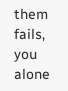them fails, you alone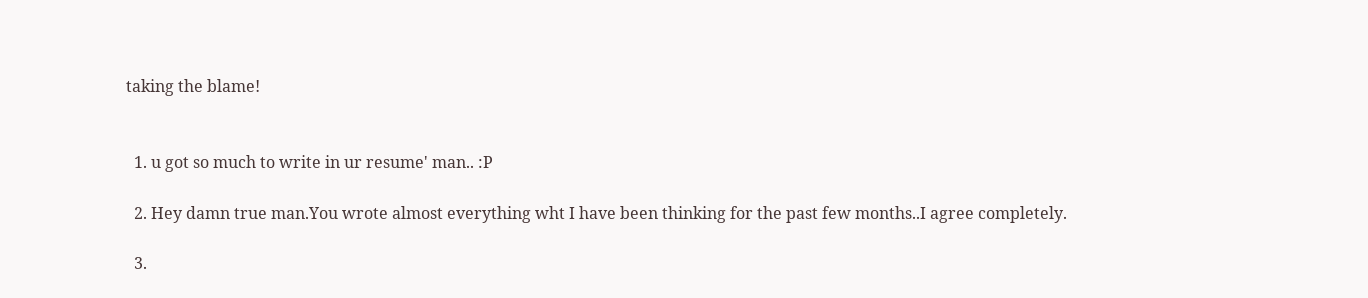taking the blame!


  1. u got so much to write in ur resume' man.. :P

  2. Hey damn true man.You wrote almost everything wht I have been thinking for the past few months..I agree completely.

  3.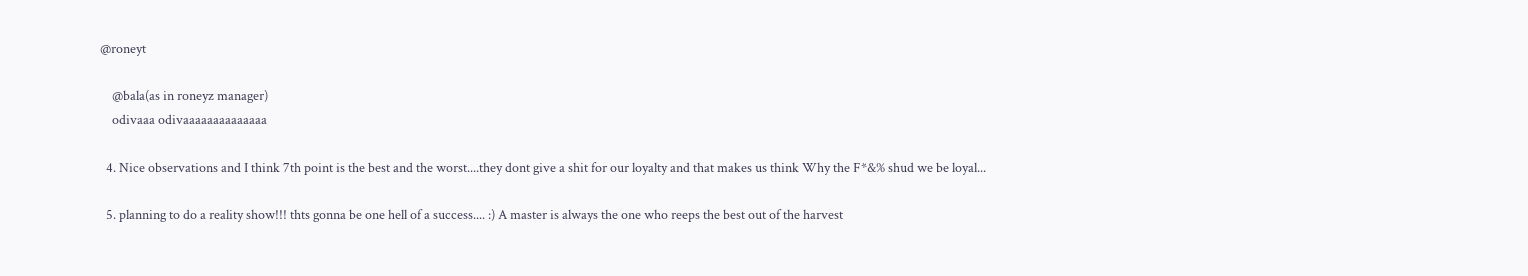@roneyt

    @bala(as in roneyz manager)
    odivaaa odivaaaaaaaaaaaaaa

  4. Nice observations and I think 7th point is the best and the worst....they dont give a shit for our loyalty and that makes us think Why the F*&% shud we be loyal...

  5. planning to do a reality show!!! thts gonna be one hell of a success.... :) A master is always the one who reeps the best out of the harvest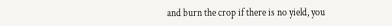and burn the crop if there is no yield, you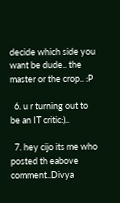decide which side you want be dude.. the master or the crop.. :P

  6. u r turning out to be an IT critic:)..

  7. hey cijo its me who posted th eabove comment..Divya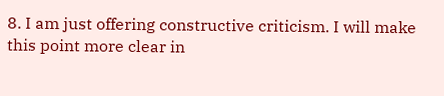8. I am just offering constructive criticism. I will make this point more clear in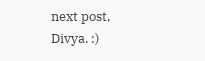next post, Divya. :)